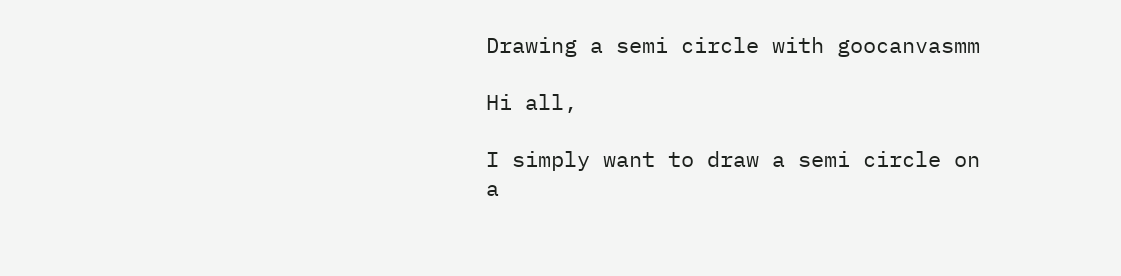Drawing a semi circle with goocanvasmm

Hi all,

I simply want to draw a semi circle on a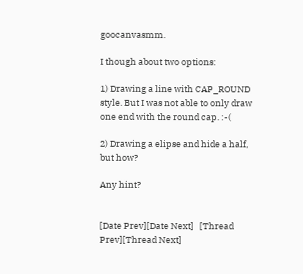goocanvasmm.

I though about two options:

1) Drawing a line with CAP_ROUND style. But I was not able to only draw one end with the round cap. :-(

2) Drawing a elipse and hide a half, but how?

Any hint?


[Date Prev][Date Next]   [Thread Prev][Thread Next]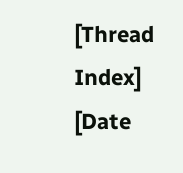[Thread Index] [Date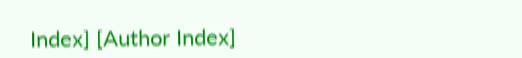Index] [Author Index]